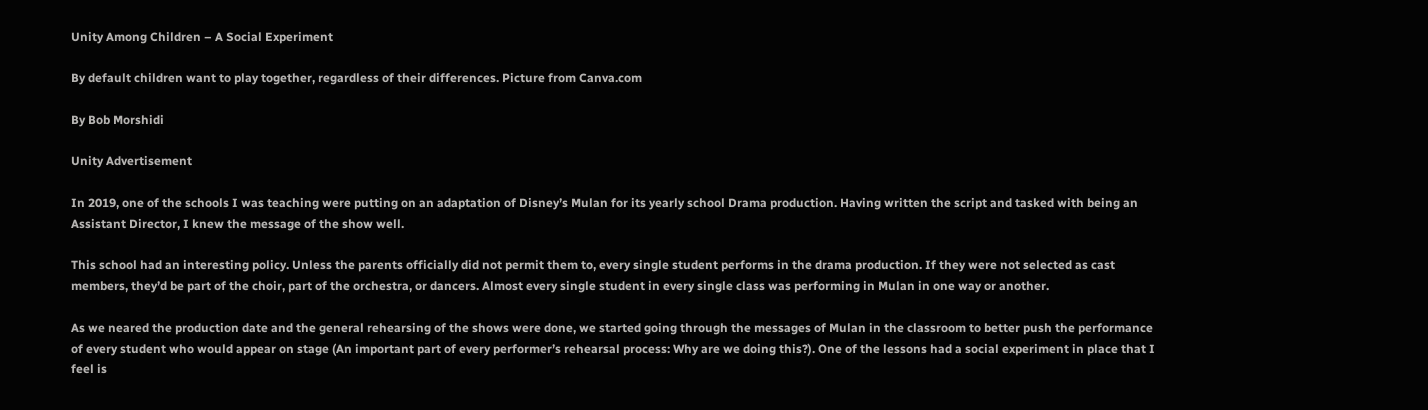Unity Among Children – A Social Experiment

By default children want to play together, regardless of their differences. Picture from Canva.com

By Bob Morshidi

Unity Advertisement

In 2019, one of the schools I was teaching were putting on an adaptation of Disney’s Mulan for its yearly school Drama production. Having written the script and tasked with being an Assistant Director, I knew the message of the show well.

This school had an interesting policy. Unless the parents officially did not permit them to, every single student performs in the drama production. If they were not selected as cast members, they’d be part of the choir, part of the orchestra, or dancers. Almost every single student in every single class was performing in Mulan in one way or another.

As we neared the production date and the general rehearsing of the shows were done, we started going through the messages of Mulan in the classroom to better push the performance of every student who would appear on stage (An important part of every performer’s rehearsal process: Why are we doing this?). One of the lessons had a social experiment in place that I feel is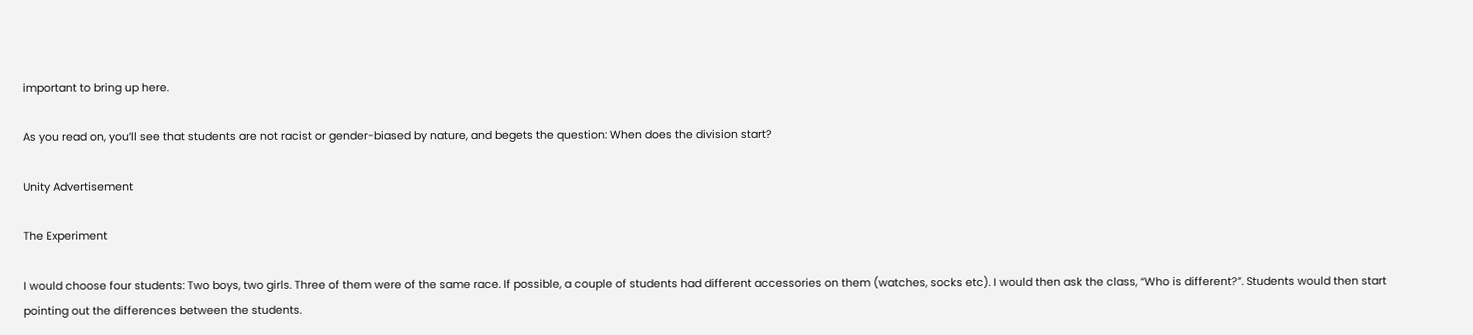important to bring up here.

As you read on, you’ll see that students are not racist or gender-biased by nature, and begets the question: When does the division start?

Unity Advertisement

The Experiment

I would choose four students: Two boys, two girls. Three of them were of the same race. If possible, a couple of students had different accessories on them (watches, socks etc). I would then ask the class, “Who is different?”. Students would then start pointing out the differences between the students.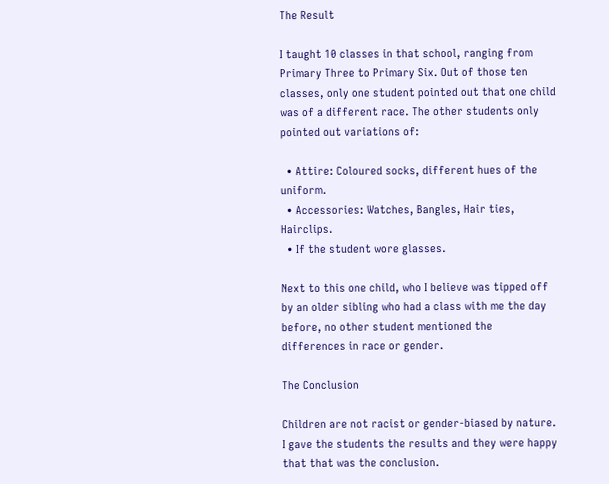The Result

I taught 10 classes in that school, ranging from Primary Three to Primary Six. Out of those ten classes, only one student pointed out that one child was of a different race. The other students only pointed out variations of:

  • Attire: Coloured socks, different hues of the uniform.
  • Accessories: Watches, Bangles, Hair ties, Hairclips.
  • If the student wore glasses.

Next to this one child, who I believe was tipped off by an older sibling who had a class with me the day before, no other student mentioned the differences in race or gender.

The Conclusion

Children are not racist or gender-biased by nature. I gave the students the results and they were happy that that was the conclusion.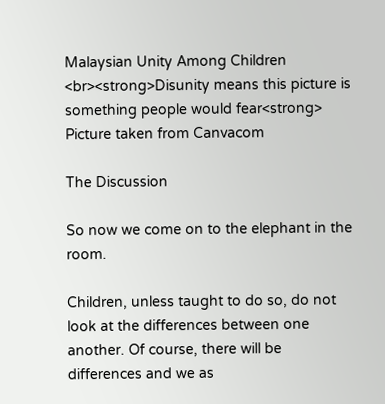Malaysian Unity Among Children
<br><strong>Disunity means this picture is something people would fear<strong> Picture taken from Canvacom

The Discussion

So now we come on to the elephant in the room.

Children, unless taught to do so, do not look at the differences between one another. Of course, there will be differences and we as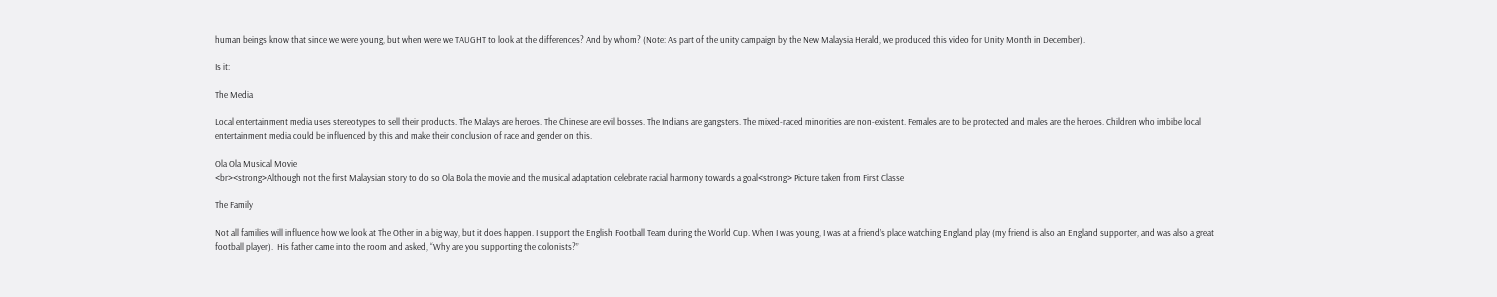human beings know that since we were young, but when were we TAUGHT to look at the differences? And by whom? (Note: As part of the unity campaign by the New Malaysia Herald, we produced this video for Unity Month in December).

Is it:

The Media

Local entertainment media uses stereotypes to sell their products. The Malays are heroes. The Chinese are evil bosses. The Indians are gangsters. The mixed-raced minorities are non-existent. Females are to be protected and males are the heroes. Children who imbibe local entertainment media could be influenced by this and make their conclusion of race and gender on this.

Ola Ola Musical Movie
<br><strong>Although not the first Malaysian story to do so Ola Bola the movie and the musical adaptation celebrate racial harmony towards a goal<strong> Picture taken from First Classe

The Family

Not all families will influence how we look at The Other in a big way, but it does happen. I support the English Football Team during the World Cup. When I was young, I was at a friend’s place watching England play (my friend is also an England supporter, and was also a great football player).  His father came into the room and asked, “Why are you supporting the colonists?”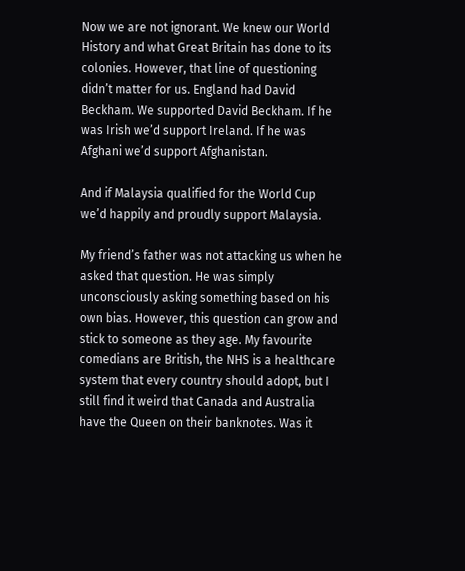Now we are not ignorant. We knew our World History and what Great Britain has done to its colonies. However, that line of questioning didn’t matter for us. England had David Beckham. We supported David Beckham. If he was Irish we’d support Ireland. If he was Afghani we’d support Afghanistan.

And if Malaysia qualified for the World Cup we’d happily and proudly support Malaysia.

My friend’s father was not attacking us when he asked that question. He was simply unconsciously asking something based on his own bias. However, this question can grow and stick to someone as they age. My favourite comedians are British, the NHS is a healthcare system that every country should adopt, but I still find it weird that Canada and Australia have the Queen on their banknotes. Was it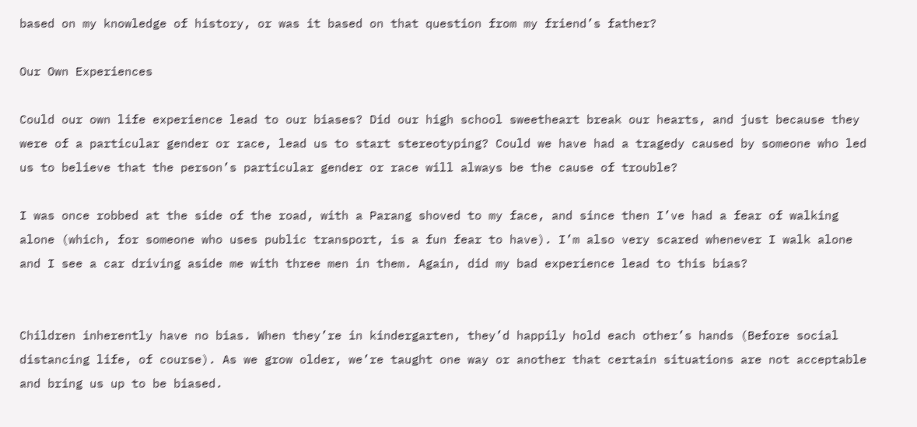based on my knowledge of history, or was it based on that question from my friend’s father?

Our Own Experiences

Could our own life experience lead to our biases? Did our high school sweetheart break our hearts, and just because they were of a particular gender or race, lead us to start stereotyping? Could we have had a tragedy caused by someone who led us to believe that the person’s particular gender or race will always be the cause of trouble?

I was once robbed at the side of the road, with a Parang shoved to my face, and since then I’ve had a fear of walking alone (which, for someone who uses public transport, is a fun fear to have). I’m also very scared whenever I walk alone and I see a car driving aside me with three men in them. Again, did my bad experience lead to this bias?


Children inherently have no bias. When they’re in kindergarten, they’d happily hold each other’s hands (Before social distancing life, of course). As we grow older, we’re taught one way or another that certain situations are not acceptable and bring us up to be biased.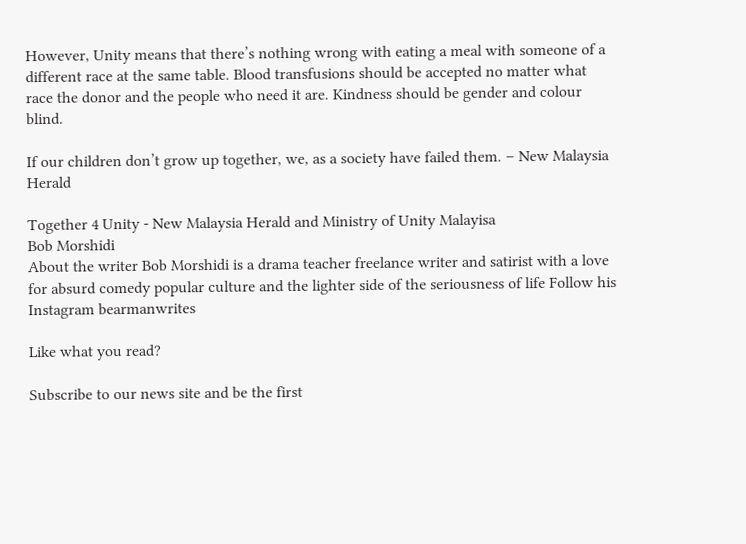However, Unity means that there’s nothing wrong with eating a meal with someone of a different race at the same table. Blood transfusions should be accepted no matter what race the donor and the people who need it are. Kindness should be gender and colour blind.

If our children don’t grow up together, we, as a society have failed them. – New Malaysia Herald

Together 4 Unity - New Malaysia Herald and Ministry of Unity Malayisa
Bob Morshidi
About the writer Bob Morshidi is a drama teacher freelance writer and satirist with a love for absurd comedy popular culture and the lighter side of the seriousness of life Follow his Instagram bearmanwrites

Like what you read?

Subscribe to our news site and be the first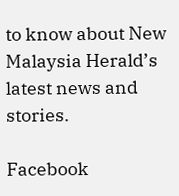to know about New Malaysia Herald’s latest news and stories.

Facebook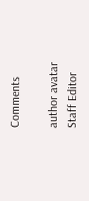Comments

author avatar
Staff Editor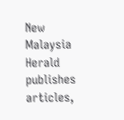New Malaysia Herald publishes articles,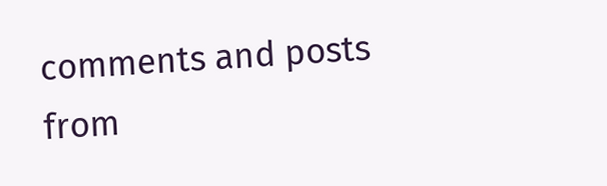comments and posts from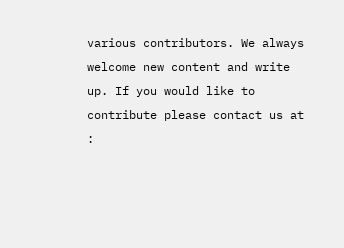various contributors. We always welcome new content and write up. If you would like to contribute please contact us at :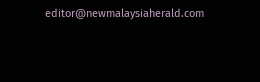editor@newmalaysiaherald.com